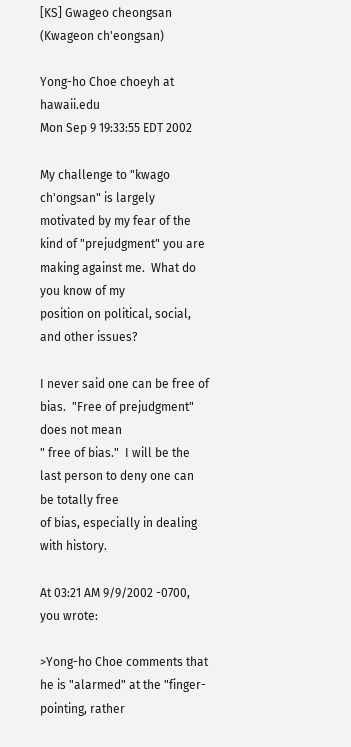[KS] Gwageo cheongsan (Kwageon ch'eongsan)

Yong-ho Choe choeyh at hawaii.edu
Mon Sep 9 19:33:55 EDT 2002

My challenge to "kwago ch'ongsan" is largely motivated by my fear of the
kind of "prejudgment" you are making against me.  What do you know of my
position on political, social, and other issues?

I never said one can be free of bias.  "Free of prejudgment" does not mean
" free of bias."  I will be the last person to deny one can be totally free
of bias, especially in dealing with history.

At 03:21 AM 9/9/2002 -0700, you wrote:

>Yong-ho Choe comments that he is "alarmed" at the "finger-pointing, rather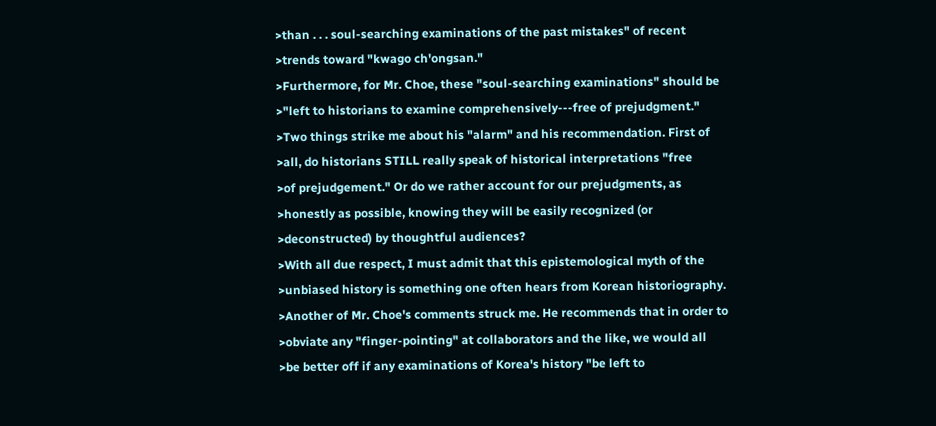>than . . . soul-searching examinations of the past mistakes" of recent
>trends toward "kwago ch'ongsan."
>Furthermore, for Mr. Choe, these "soul-searching examinations" should be
>"left to historians to examine comprehensively---free of prejudgment."
>Two things strike me about his "alarm" and his recommendation. First of
>all, do historians STILL really speak of historical interpretations "free
>of prejudgement." Or do we rather account for our prejudgments, as
>honestly as possible, knowing they will be easily recognized (or
>deconstructed) by thoughtful audiences?
>With all due respect, I must admit that this epistemological myth of the
>unbiased history is something one often hears from Korean historiography.
>Another of Mr. Choe's comments struck me. He recommends that in order to
>obviate any "finger-pointing" at collaborators and the like, we would all
>be better off if any examinations of Korea's history "be left to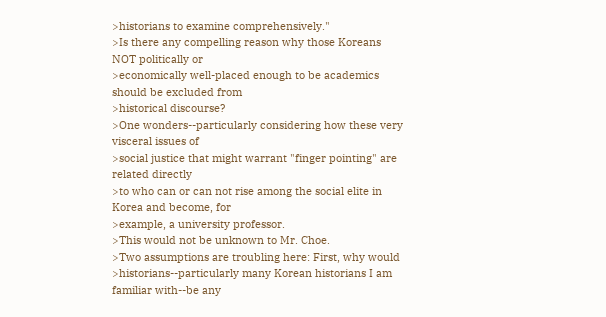>historians to examine comprehensively."
>Is there any compelling reason why those Koreans NOT politically or
>economically well-placed enough to be academics should be excluded from
>historical discourse?
>One wonders--particularly considering how these very visceral issues of
>social justice that might warrant "finger pointing" are related directly
>to who can or can not rise among the social elite in Korea and become, for
>example, a university professor.
>This would not be unknown to Mr. Choe.
>Two assumptions are troubling here: First, why would
>historians--particularly many Korean historians I am familiar with--be any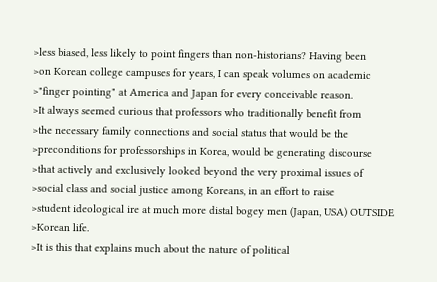>less biased, less likely to point fingers than non-historians? Having been
>on Korean college campuses for years, I can speak volumes on academic
>"finger pointing" at America and Japan for every conceivable reason.
>It always seemed curious that professors who traditionally benefit from
>the necessary family connections and social status that would be the
>preconditions for professorships in Korea, would be generating discourse
>that actively and exclusively looked beyond the very proximal issues of
>social class and social justice among Koreans, in an effort to raise
>student ideological ire at much more distal bogey men (Japan, USA) OUTSIDE
>Korean life.
>It is this that explains much about the nature of political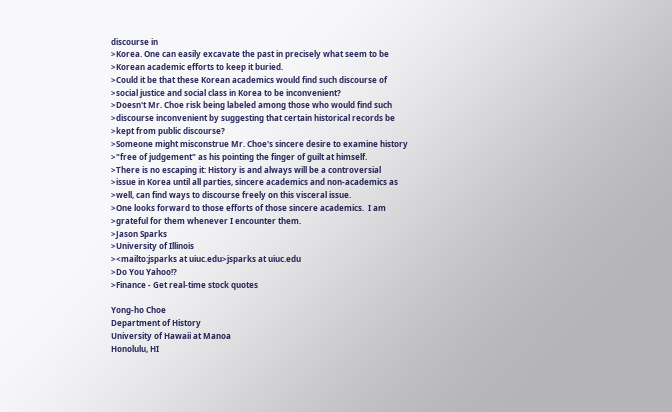discourse in
>Korea. One can easily excavate the past in precisely what seem to be
>Korean academic efforts to keep it buried.
>Could it be that these Korean academics would find such discourse of
>social justice and social class in Korea to be inconvenient?
>Doesn't Mr. Choe risk being labeled among those who would find such
>discourse inconvenient by suggesting that certain historical records be
>kept from public discourse?
>Someone might misconstrue Mr. Choe's sincere desire to examine history
>"free of judgement" as his pointing the finger of guilt at himself.
>There is no escaping it: History is and always will be a controversial
>issue in Korea until all parties, sincere academics and non-academics as
>well, can find ways to discourse freely on this visceral issue.
>One looks forward to those efforts of those sincere academics.  I am
>grateful for them whenever I encounter them.
>Jason Sparks
>University of Illinois
><mailto:jsparks at uiuc.edu>jsparks at uiuc.edu
>Do You Yahoo!?
>Finance - Get real-time stock quotes

Yong-ho Choe
Department of History
University of Hawaii at Manoa
Honolulu, HI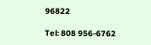96822

Tel: 808 956-6762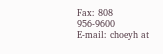Fax: 808 956-9600
E-mail: choeyh at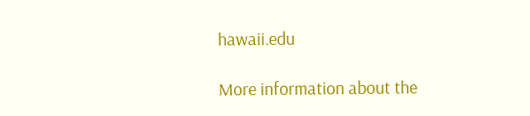hawaii.edu

More information about the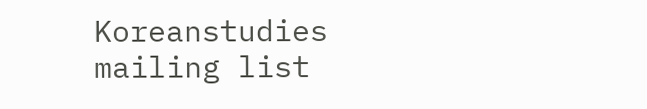Koreanstudies mailing list